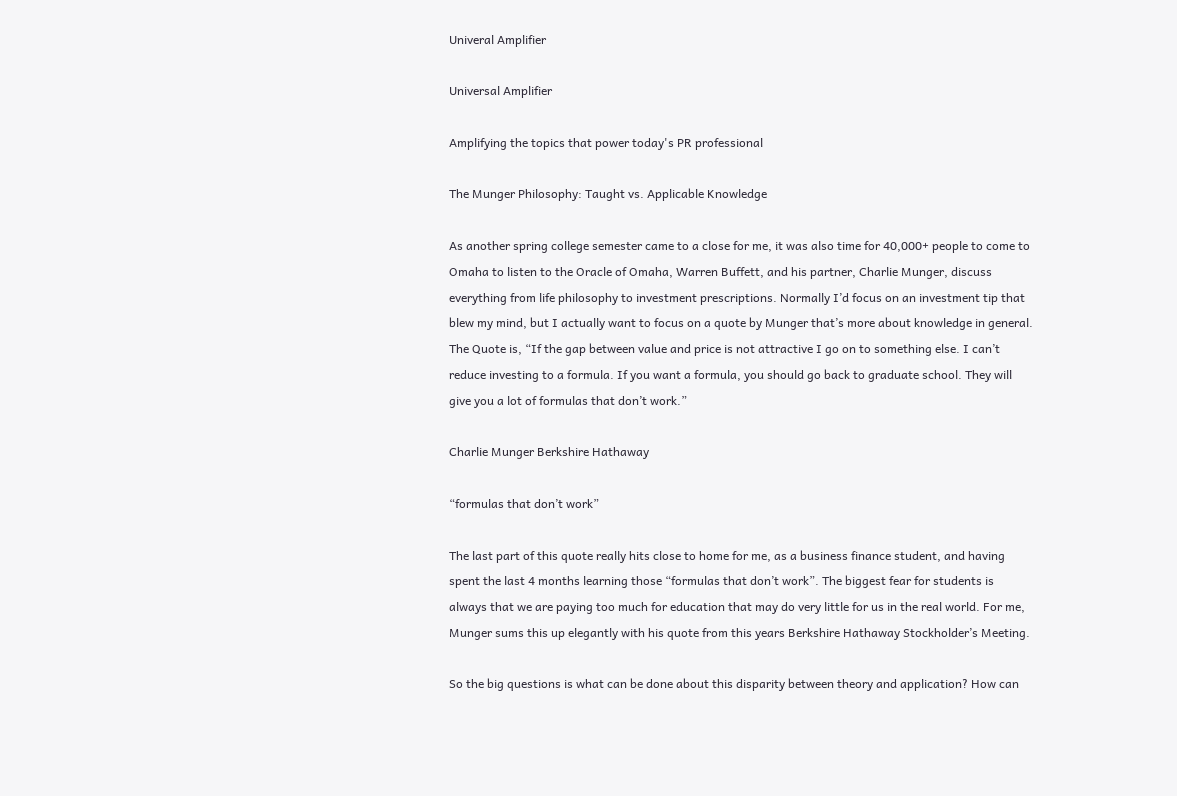Univeral Amplifier

Universal Amplifier

Amplifying the topics that power today's PR professional

The Munger Philosophy: Taught vs. Applicable Knowledge

As another spring college semester came to a close for me, it was also time for 40,000+ people to come to Omaha to listen to the Oracle of Omaha, Warren Buffett, and his partner, Charlie Munger, discuss everything from life philosophy to investment prescriptions. Normally I’d focus on an investment tip that blew my mind, but I actually want to focus on a quote by Munger that’s more about knowledge in general. The Quote is, “If the gap between value and price is not attractive I go on to something else. I can’t reduce investing to a formula. If you want a formula, you should go back to graduate school. They will give you a lot of formulas that don’t work.”

Charlie Munger Berkshire Hathaway

“formulas that don’t work”

The last part of this quote really hits close to home for me, as a business finance student, and having spent the last 4 months learning those “formulas that don’t work”. The biggest fear for students is always that we are paying too much for education that may do very little for us in the real world. For me, Munger sums this up elegantly with his quote from this years Berkshire Hathaway Stockholder’s Meeting.

So the big questions is what can be done about this disparity between theory and application? How can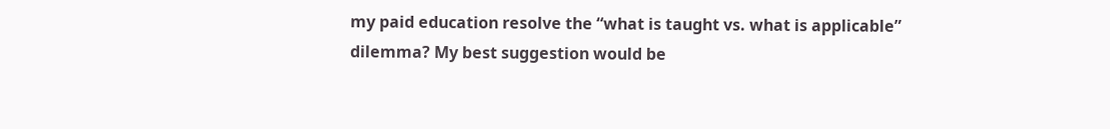my paid education resolve the “what is taught vs. what is applicable” dilemma? My best suggestion would be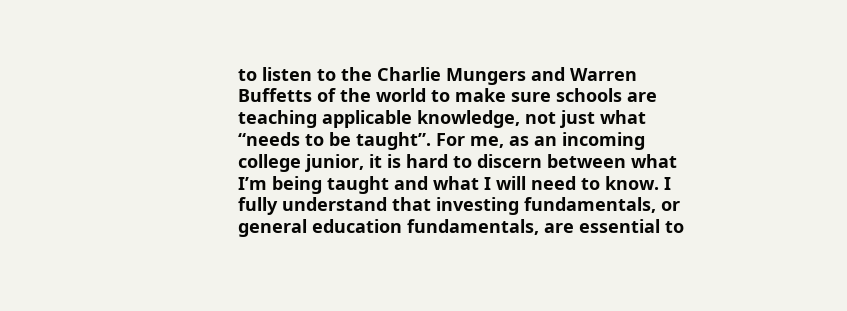to listen to the Charlie Mungers and Warren Buffetts of the world to make sure schools are teaching applicable knowledge, not just what “needs to be taught”. For me, as an incoming college junior, it is hard to discern between what I’m being taught and what I will need to know. I fully understand that investing fundamentals, or general education fundamentals, are essential to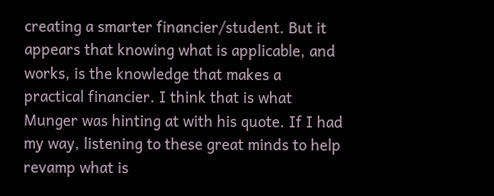creating a smarter financier/student. But it appears that knowing what is applicable, and works, is the knowledge that makes a practical financier. I think that is what Munger was hinting at with his quote. If I had my way, listening to these great minds to help revamp what is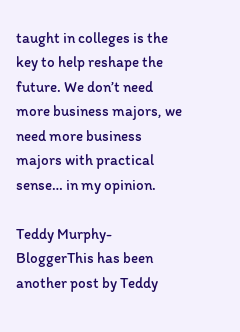taught in colleges is the key to help reshape the future. We don’t need more business majors, we need more business majors with practical sense… in my opinion.

Teddy Murphy-BloggerThis has been another post by Teddy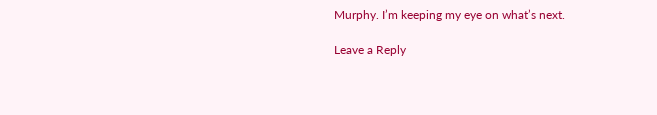Murphy. I’m keeping my eye on what’s next.

Leave a Reply